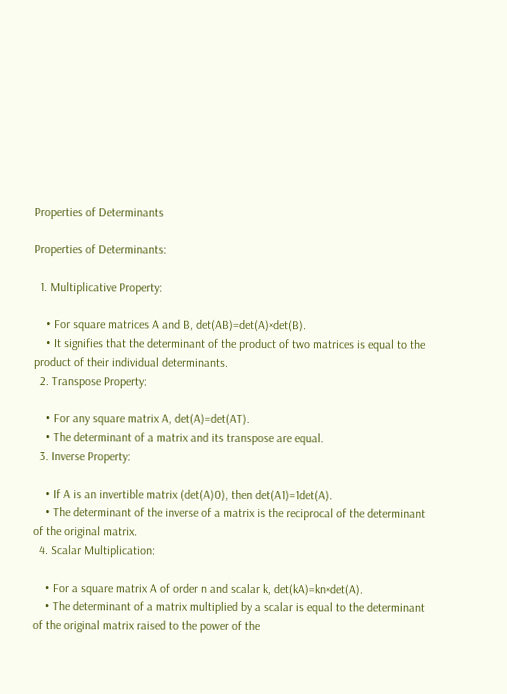Properties of Determinants

Properties of Determinants:

  1. Multiplicative Property:

    • For square matrices A and B, det(AB)=det(A)×det(B).
    • It signifies that the determinant of the product of two matrices is equal to the product of their individual determinants.
  2. Transpose Property:

    • For any square matrix A, det(A)=det(AT).
    • The determinant of a matrix and its transpose are equal.
  3. Inverse Property:

    • If A is an invertible matrix (det(A)0), then det(A1)=1det(A).
    • The determinant of the inverse of a matrix is the reciprocal of the determinant of the original matrix.
  4. Scalar Multiplication:

    • For a square matrix A of order n and scalar k, det(kA)=kn×det(A).
    • The determinant of a matrix multiplied by a scalar is equal to the determinant of the original matrix raised to the power of the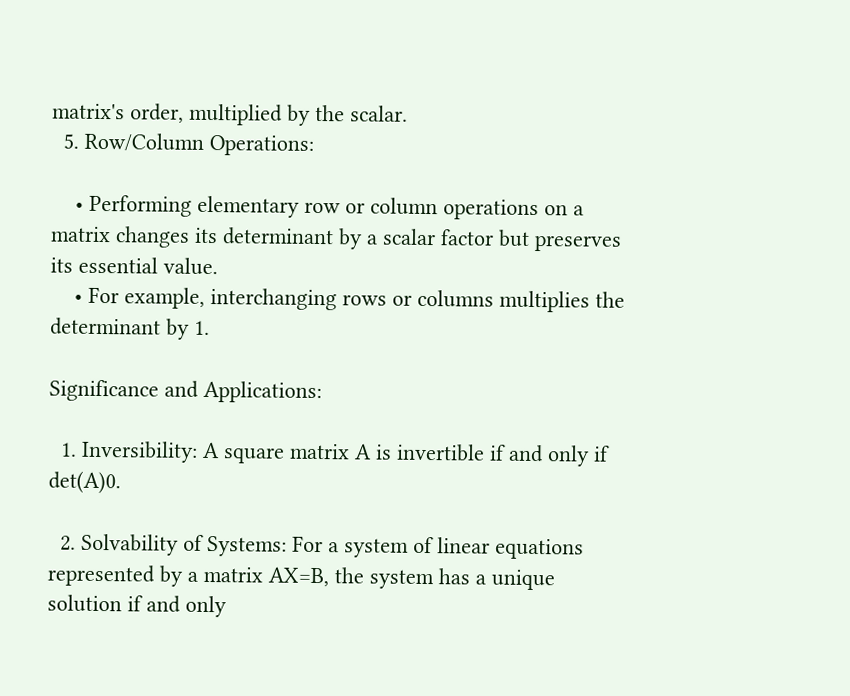matrix's order, multiplied by the scalar.
  5. Row/Column Operations:

    • Performing elementary row or column operations on a matrix changes its determinant by a scalar factor but preserves its essential value.
    • For example, interchanging rows or columns multiplies the determinant by 1.

Significance and Applications:

  1. Inversibility: A square matrix A is invertible if and only if det(A)0.

  2. Solvability of Systems: For a system of linear equations represented by a matrix AX=B, the system has a unique solution if and only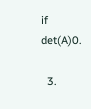if det(A)0.

  3.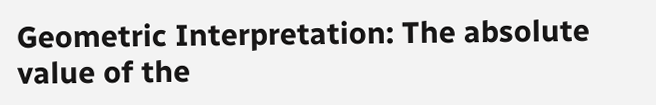Geometric Interpretation: The absolute value of the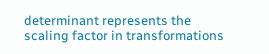determinant represents the scaling factor in transformations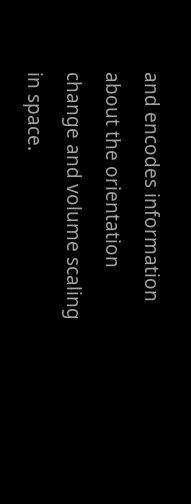and encodes information about the orientation change and volume scaling in space.